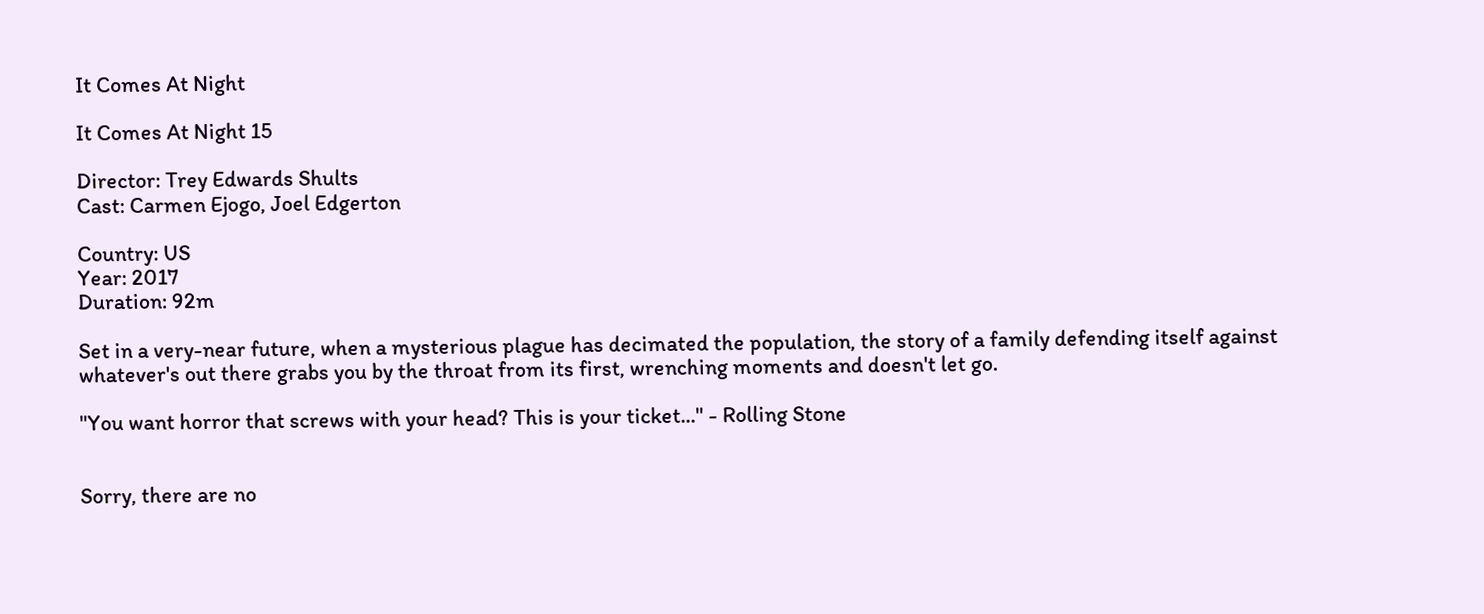It Comes At Night

It Comes At Night 15

Director: Trey Edwards Shults
Cast: Carmen Ejogo, Joel Edgerton

Country: US
Year: 2017
Duration: 92m

Set in a very-near future, when a mysterious plague has decimated the population, the story of a family defending itself against whatever's out there grabs you by the throat from its first, wrenching moments and doesn't let go.

"You want horror that screws with your head? This is your ticket..." - Rolling Stone


Sorry, there are no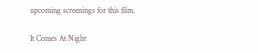upcoming screenings for this film.

It Comes At Night